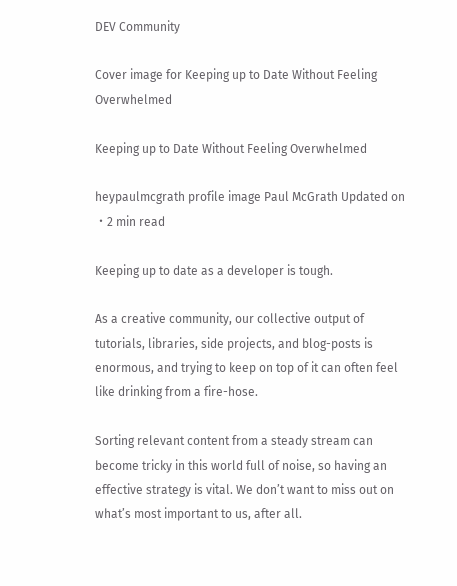DEV Community

Cover image for Keeping up to Date Without Feeling Overwhelmed

Keeping up to Date Without Feeling Overwhelmed

heypaulmcgrath profile image Paul McGrath Updated on ・2 min read

Keeping up to date as a developer is tough.

As a creative community, our collective output of tutorials, libraries, side projects, and blog-posts is enormous, and trying to keep on top of it can often feel like drinking from a fire-hose.

Sorting relevant content from a steady stream can become tricky in this world full of noise, so having an effective strategy is vital. We don’t want to miss out on what’s most important to us, after all.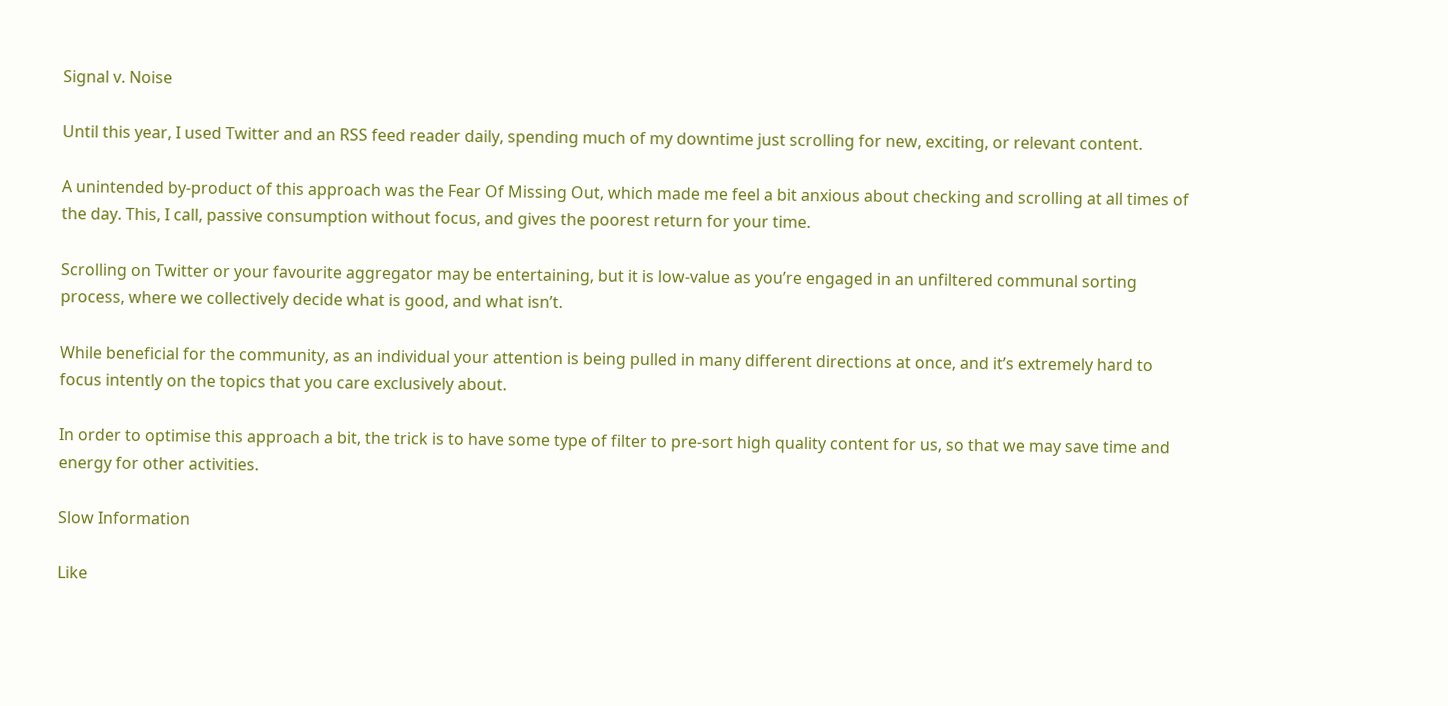Signal v. Noise

Until this year, I used Twitter and an RSS feed reader daily, spending much of my downtime just scrolling for new, exciting, or relevant content.

A unintended by-product of this approach was the Fear Of Missing Out, which made me feel a bit anxious about checking and scrolling at all times of the day. This, I call, passive consumption without focus, and gives the poorest return for your time.

Scrolling on Twitter or your favourite aggregator may be entertaining, but it is low-value as you’re engaged in an unfiltered communal sorting process, where we collectively decide what is good, and what isn’t.

While beneficial for the community, as an individual your attention is being pulled in many different directions at once, and it’s extremely hard to focus intently on the topics that you care exclusively about.

In order to optimise this approach a bit, the trick is to have some type of filter to pre-sort high quality content for us, so that we may save time and energy for other activities.

Slow Information

Like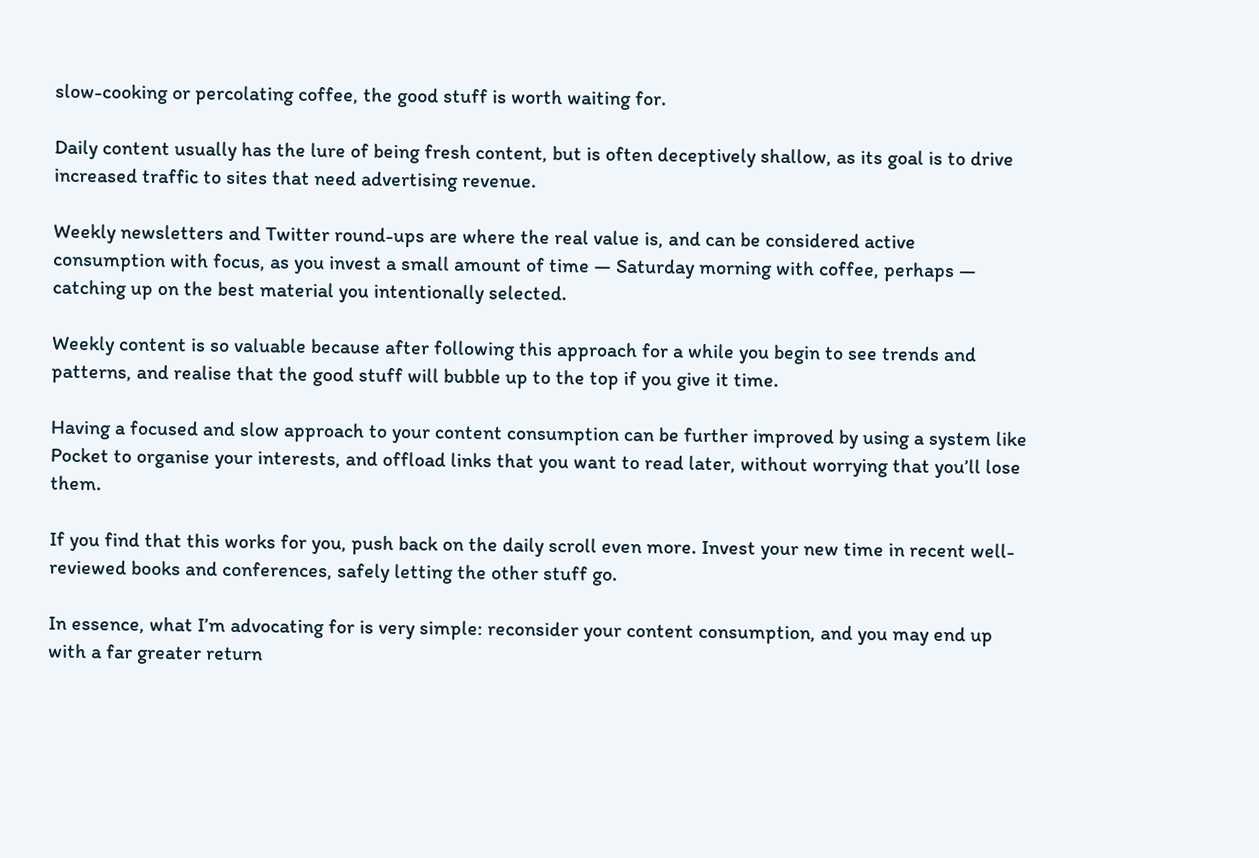slow-cooking or percolating coffee, the good stuff is worth waiting for.

Daily content usually has the lure of being fresh content, but is often deceptively shallow, as its goal is to drive increased traffic to sites that need advertising revenue.

Weekly newsletters and Twitter round-ups are where the real value is, and can be considered active consumption with focus, as you invest a small amount of time — Saturday morning with coffee, perhaps — catching up on the best material you intentionally selected.

Weekly content is so valuable because after following this approach for a while you begin to see trends and patterns, and realise that the good stuff will bubble up to the top if you give it time.

Having a focused and slow approach to your content consumption can be further improved by using a system like Pocket to organise your interests, and offload links that you want to read later, without worrying that you’ll lose them.

If you find that this works for you, push back on the daily scroll even more. Invest your new time in recent well-reviewed books and conferences, safely letting the other stuff go.

In essence, what I’m advocating for is very simple: reconsider your content consumption, and you may end up with a far greater return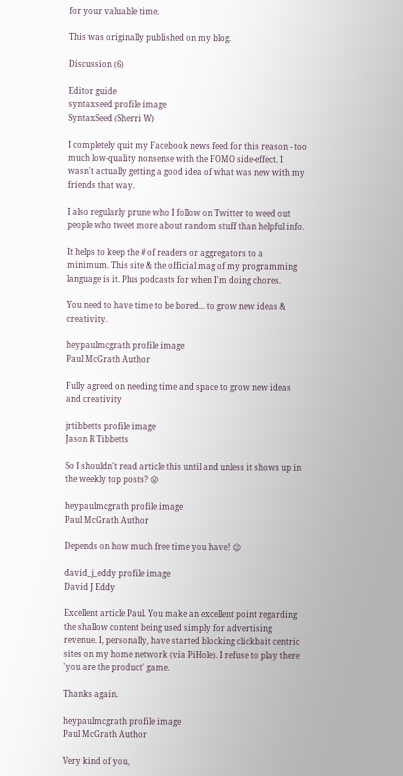for your valuable time.

This was originally published on my blog.

Discussion (6)

Editor guide
syntaxseed profile image
SyntaxSeed (Sherri W)

I completely quit my Facebook news feed for this reason - too much low-quality nonsense with the FOMO side-effect. I wasn't actually getting a good idea of what was new with my friends that way.

I also regularly prune who I follow on Twitter to weed out people who tweet more about random stuff than helpful info.

It helps to keep the # of readers or aggregators to a minimum. This site & the official mag of my programming language is it. Plus podcasts for when I'm doing chores.

You need to have time to be bored... to grow new ideas & creativity.

heypaulmcgrath profile image
Paul McGrath Author

Fully agreed on needing time and space to grow new ideas and creativity

jrtibbetts profile image
Jason R Tibbetts

So I shouldn't read article this until and unless it shows up in the weekly top posts? 😜

heypaulmcgrath profile image
Paul McGrath Author

Depends on how much free time you have! 😉

david_j_eddy profile image
David J Eddy

Excellent article Paul. You make an excellent point regarding the shallow content being used simply for advertising revenue. I, personally, have started blocking clickbait centric sites on my home network (via PiHole). I refuse to play there 'you are the product' game.

Thanks again.

heypaulmcgrath profile image
Paul McGrath Author

Very kind of you,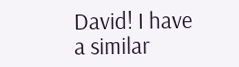David! I have a similar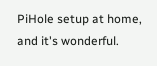PiHole setup at home, and it's wonderful.